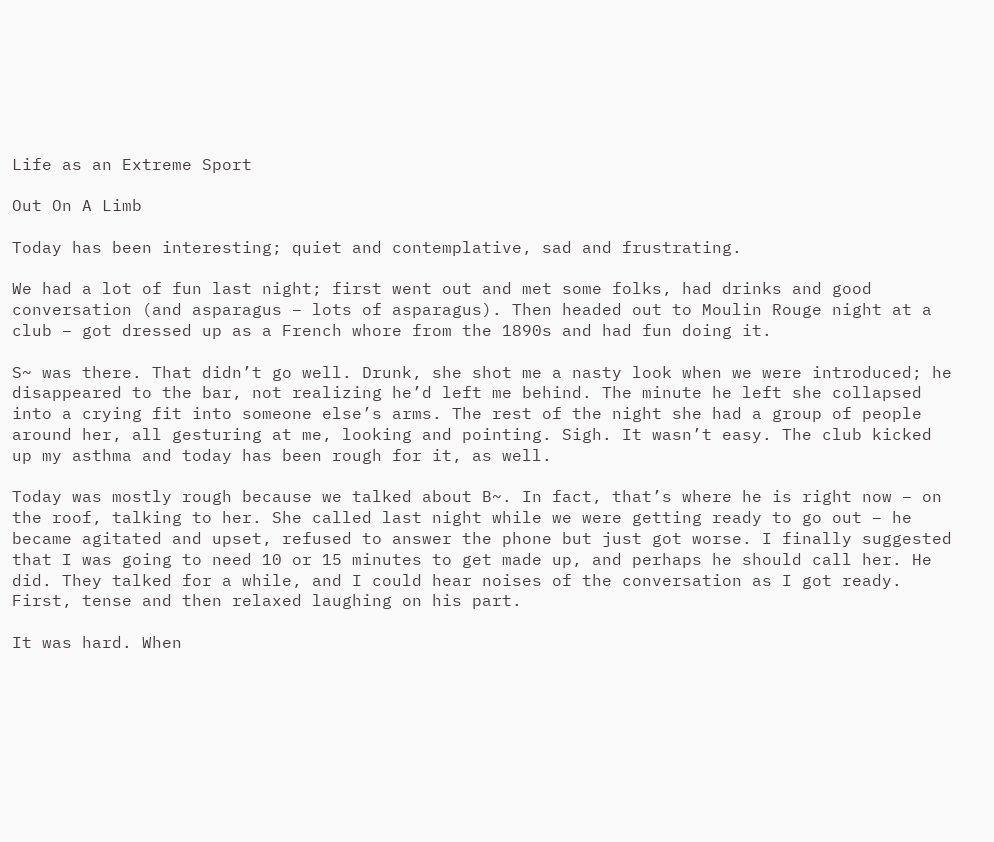Life as an Extreme Sport

Out On A Limb

Today has been interesting; quiet and contemplative, sad and frustrating.

We had a lot of fun last night; first went out and met some folks, had drinks and good conversation (and asparagus – lots of asparagus). Then headed out to Moulin Rouge night at a club – got dressed up as a French whore from the 1890s and had fun doing it.

S~ was there. That didn’t go well. Drunk, she shot me a nasty look when we were introduced; he disappeared to the bar, not realizing he’d left me behind. The minute he left she collapsed into a crying fit into someone else’s arms. The rest of the night she had a group of people around her, all gesturing at me, looking and pointing. Sigh. It wasn’t easy. The club kicked up my asthma and today has been rough for it, as well.

Today was mostly rough because we talked about B~. In fact, that’s where he is right now – on the roof, talking to her. She called last night while we were getting ready to go out – he became agitated and upset, refused to answer the phone but just got worse. I finally suggested that I was going to need 10 or 15 minutes to get made up, and perhaps he should call her. He did. They talked for a while, and I could hear noises of the conversation as I got ready. First, tense and then relaxed laughing on his part.

It was hard. When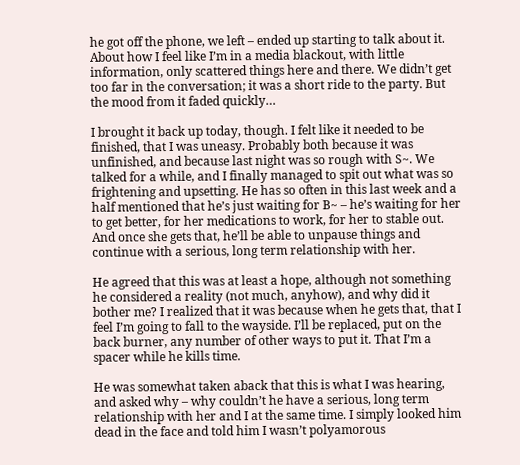he got off the phone, we left – ended up starting to talk about it. About how I feel like I’m in a media blackout, with little information, only scattered things here and there. We didn’t get too far in the conversation; it was a short ride to the party. But the mood from it faded quickly…

I brought it back up today, though. I felt like it needed to be finished, that I was uneasy. Probably both because it was unfinished, and because last night was so rough with S~. We talked for a while, and I finally managed to spit out what was so frightening and upsetting. He has so often in this last week and a half mentioned that he’s just waiting for B~ – he’s waiting for her to get better, for her medications to work, for her to stable out. And once she gets that, he’ll be able to unpause things and continue with a serious, long term relationship with her.

He agreed that this was at least a hope, although not something he considered a reality (not much, anyhow), and why did it bother me? I realized that it was because when he gets that, that I feel I’m going to fall to the wayside. I’ll be replaced, put on the back burner, any number of other ways to put it. That I’m a spacer while he kills time.

He was somewhat taken aback that this is what I was hearing, and asked why – why couldn’t he have a serious, long term relationship with her and I at the same time. I simply looked him dead in the face and told him I wasn’t polyamorous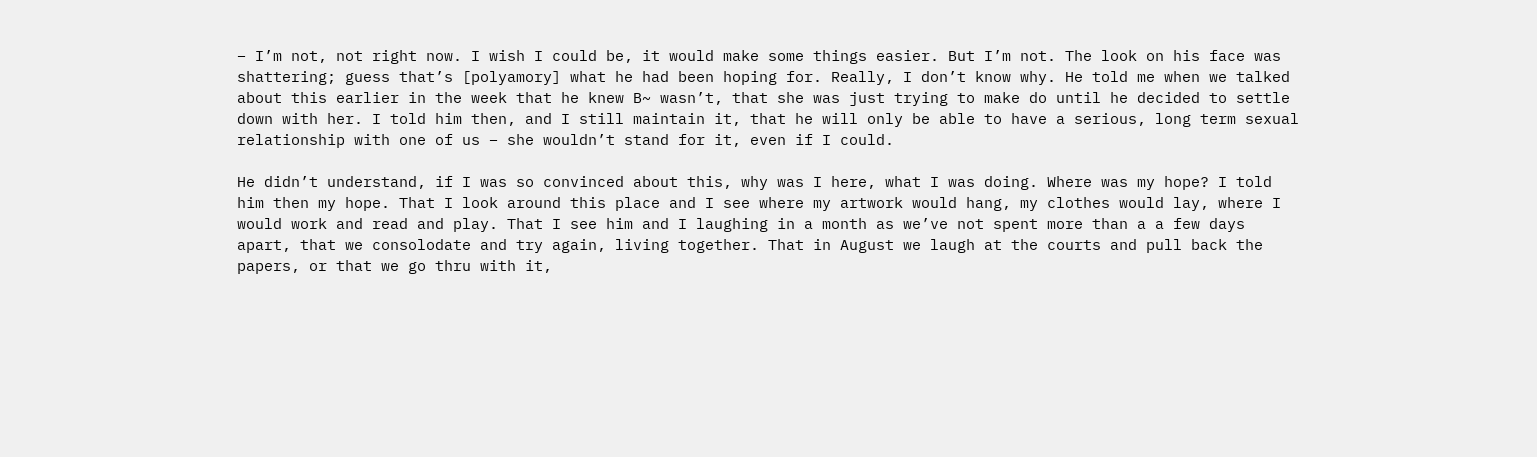– I’m not, not right now. I wish I could be, it would make some things easier. But I’m not. The look on his face was shattering; guess that’s [polyamory] what he had been hoping for. Really, I don’t know why. He told me when we talked about this earlier in the week that he knew B~ wasn’t, that she was just trying to make do until he decided to settle down with her. I told him then, and I still maintain it, that he will only be able to have a serious, long term sexual relationship with one of us – she wouldn’t stand for it, even if I could.

He didn’t understand, if I was so convinced about this, why was I here, what I was doing. Where was my hope? I told him then my hope. That I look around this place and I see where my artwork would hang, my clothes would lay, where I would work and read and play. That I see him and I laughing in a month as we’ve not spent more than a a few days apart, that we consolodate and try again, living together. That in August we laugh at the courts and pull back the papers, or that we go thru with it,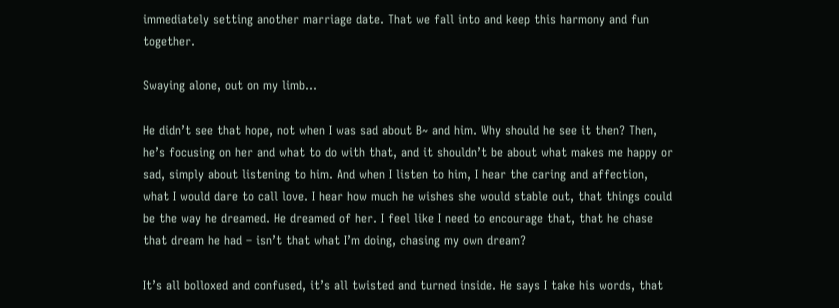immediately setting another marriage date. That we fall into and keep this harmony and fun together.

Swaying alone, out on my limb…

He didn’t see that hope, not when I was sad about B~ and him. Why should he see it then? Then, he’s focusing on her and what to do with that, and it shouldn’t be about what makes me happy or sad, simply about listening to him. And when I listen to him, I hear the caring and affection, what I would dare to call love. I hear how much he wishes she would stable out, that things could be the way he dreamed. He dreamed of her. I feel like I need to encourage that, that he chase that dream he had – isn’t that what I’m doing, chasing my own dream?

It’s all bolloxed and confused, it’s all twisted and turned inside. He says I take his words, that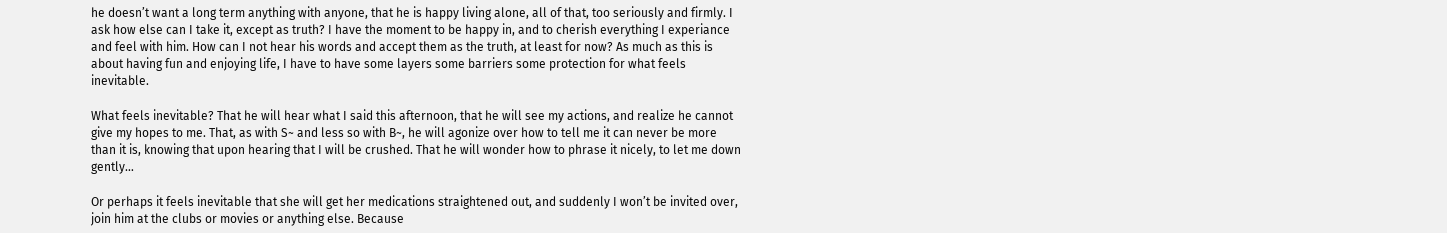he doesn’t want a long term anything with anyone, that he is happy living alone, all of that, too seriously and firmly. I ask how else can I take it, except as truth? I have the moment to be happy in, and to cherish everything I experiance and feel with him. How can I not hear his words and accept them as the truth, at least for now? As much as this is about having fun and enjoying life, I have to have some layers some barriers some protection for what feels inevitable.

What feels inevitable? That he will hear what I said this afternoon, that he will see my actions, and realize he cannot give my hopes to me. That, as with S~ and less so with B~, he will agonize over how to tell me it can never be more than it is, knowing that upon hearing that I will be crushed. That he will wonder how to phrase it nicely, to let me down gently…

Or perhaps it feels inevitable that she will get her medications straightened out, and suddenly I won’t be invited over, join him at the clubs or movies or anything else. Because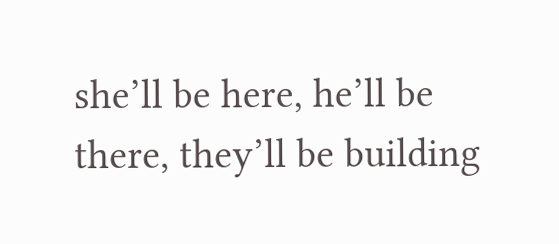she’ll be here, he’ll be there, they’ll be building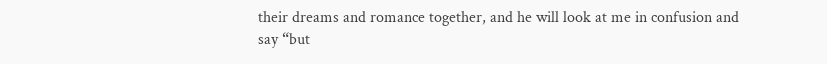their dreams and romance together, and he will look at me in confusion and say “but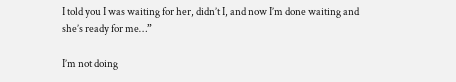I told you I was waiting for her, didn’t I, and now I’m done waiting and she’s ready for me…”

I’m not doing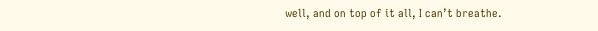well, and on top of it all, I can’t breathe.